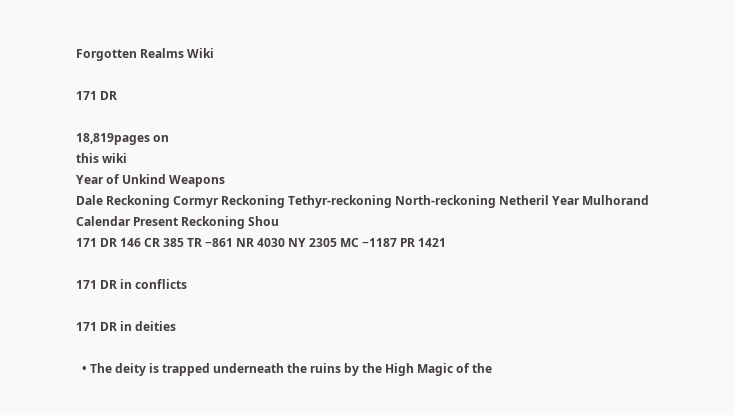Forgotten Realms Wiki

171 DR

18,819pages on
this wiki
Year of Unkind Weapons
Dale Reckoning Cormyr Reckoning Tethyr-reckoning North-reckoning Netheril Year Mulhorand Calendar Present Reckoning Shou
171 DR 146 CR 385 TR −861 NR 4030 NY 2305 MC −1187 PR 1421

171 DR in conflicts

171 DR in deities

  • The deity is trapped underneath the ruins by the High Magic of the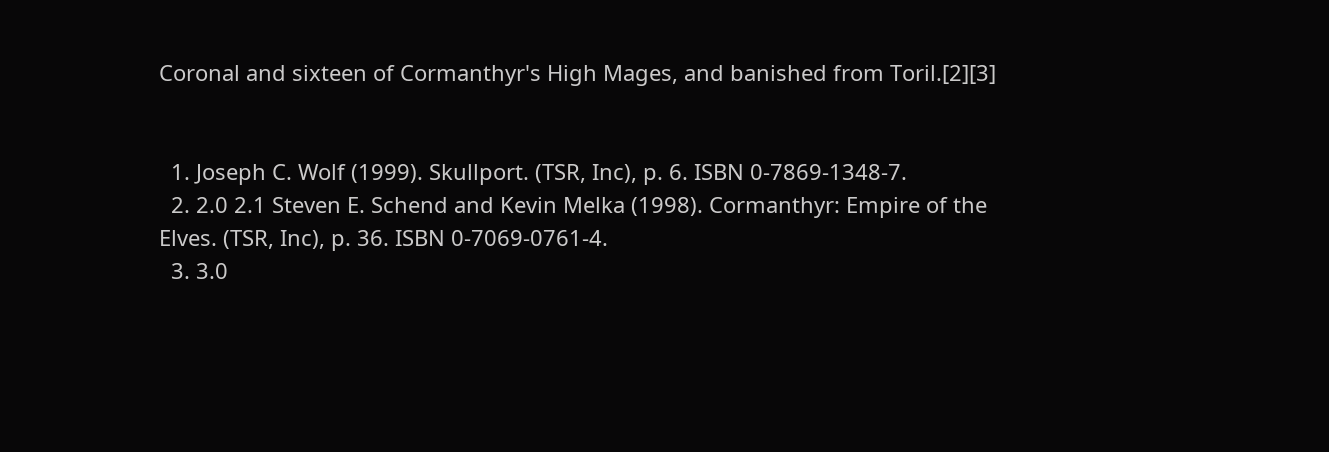Coronal and sixteen of Cormanthyr's High Mages, and banished from Toril.[2][3]


  1. Joseph C. Wolf (1999). Skullport. (TSR, Inc), p. 6. ISBN 0-7869-1348-7.
  2. 2.0 2.1 Steven E. Schend and Kevin Melka (1998). Cormanthyr: Empire of the Elves. (TSR, Inc), p. 36. ISBN 0-7069-0761-4.
  3. 3.0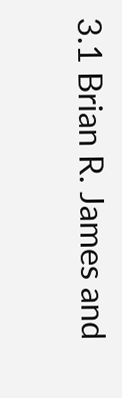3.1 Brian R. James and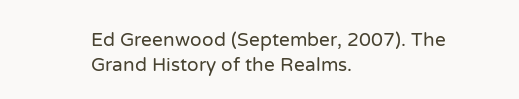Ed Greenwood (September, 2007). The Grand History of the Realms.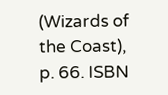(Wizards of the Coast), p. 66. ISBN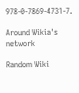978-0-7869-4731-7.

Around Wikia's network

Random Wiki